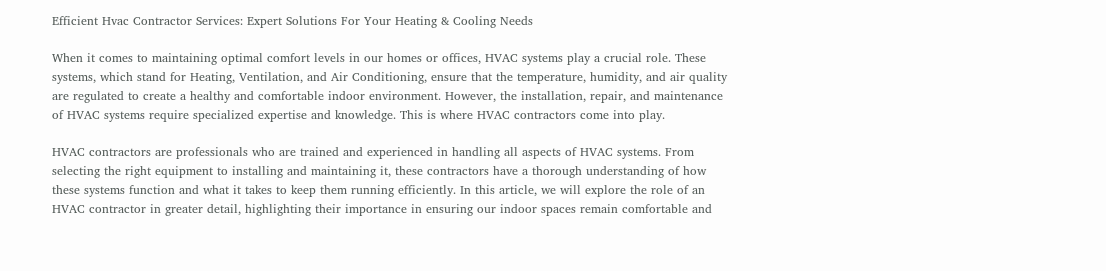Efficient Hvac Contractor Services: Expert Solutions For Your Heating & Cooling Needs

When it comes to maintaining optimal comfort levels in our homes or offices, HVAC systems play a crucial role. These systems, which stand for Heating, Ventilation, and Air Conditioning, ensure that the temperature, humidity, and air quality are regulated to create a healthy and comfortable indoor environment. However, the installation, repair, and maintenance of HVAC systems require specialized expertise and knowledge. This is where HVAC contractors come into play.

HVAC contractors are professionals who are trained and experienced in handling all aspects of HVAC systems. From selecting the right equipment to installing and maintaining it, these contractors have a thorough understanding of how these systems function and what it takes to keep them running efficiently. In this article, we will explore the role of an HVAC contractor in greater detail, highlighting their importance in ensuring our indoor spaces remain comfortable and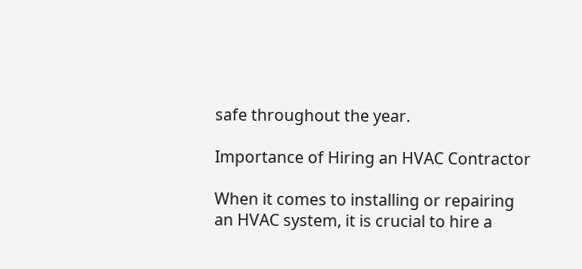safe throughout the year.

Importance of Hiring an HVAC Contractor

When it comes to installing or repairing an HVAC system, it is crucial to hire a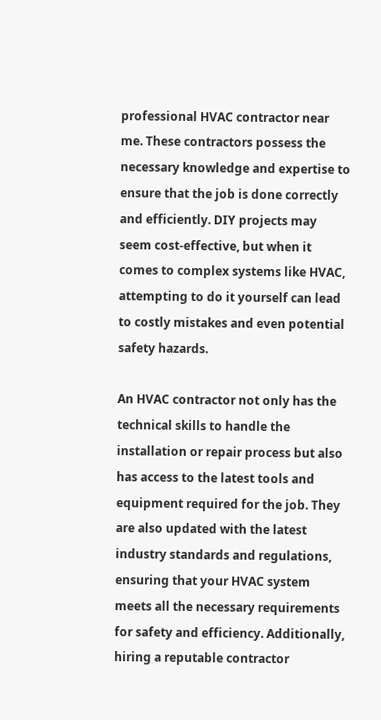professional HVAC contractor near me. These contractors possess the necessary knowledge and expertise to ensure that the job is done correctly and efficiently. DIY projects may seem cost-effective, but when it comes to complex systems like HVAC, attempting to do it yourself can lead to costly mistakes and even potential safety hazards.

An HVAC contractor not only has the technical skills to handle the installation or repair process but also has access to the latest tools and equipment required for the job. They are also updated with the latest industry standards and regulations, ensuring that your HVAC system meets all the necessary requirements for safety and efficiency. Additionally, hiring a reputable contractor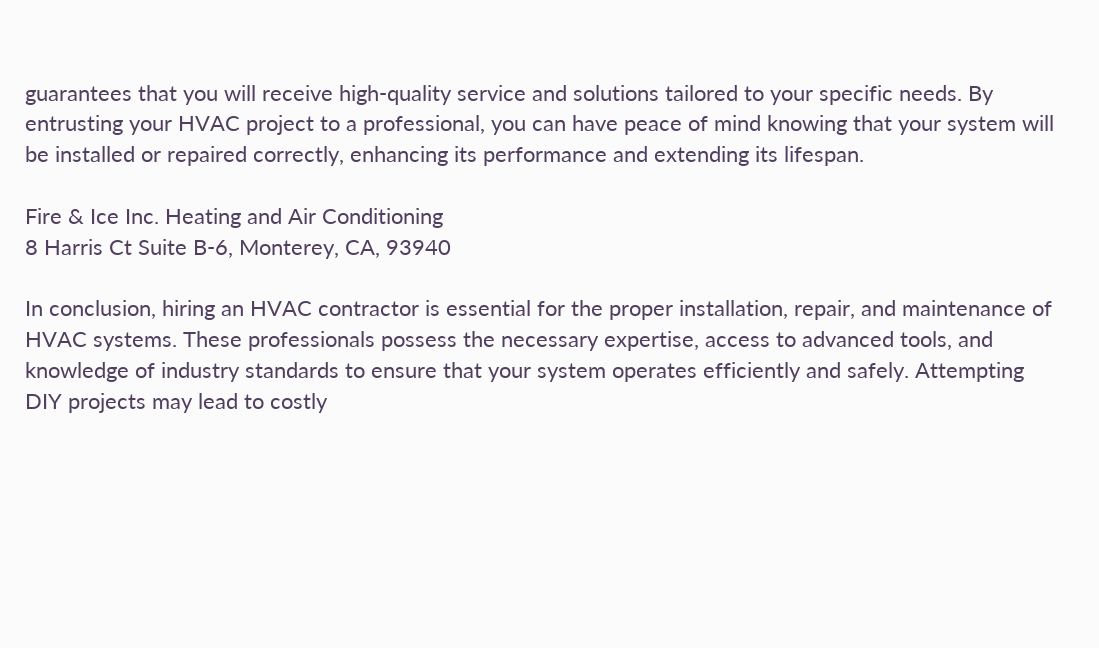guarantees that you will receive high-quality service and solutions tailored to your specific needs. By entrusting your HVAC project to a professional, you can have peace of mind knowing that your system will be installed or repaired correctly, enhancing its performance and extending its lifespan.

Fire & Ice Inc. Heating and Air Conditioning
8 Harris Ct Suite B-6, Monterey, CA, 93940

In conclusion, hiring an HVAC contractor is essential for the proper installation, repair, and maintenance of HVAC systems. These professionals possess the necessary expertise, access to advanced tools, and knowledge of industry standards to ensure that your system operates efficiently and safely. Attempting DIY projects may lead to costly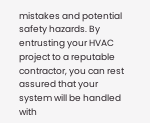mistakes and potential safety hazards. By entrusting your HVAC project to a reputable contractor, you can rest assured that your system will be handled with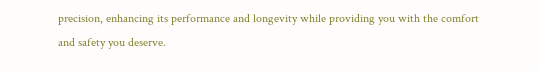precision, enhancing its performance and longevity while providing you with the comfort and safety you deserve.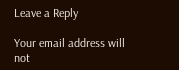Leave a Reply

Your email address will not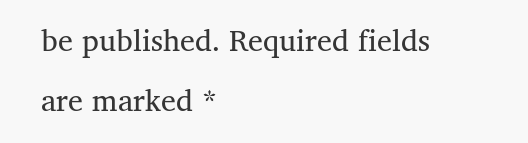be published. Required fields are marked *